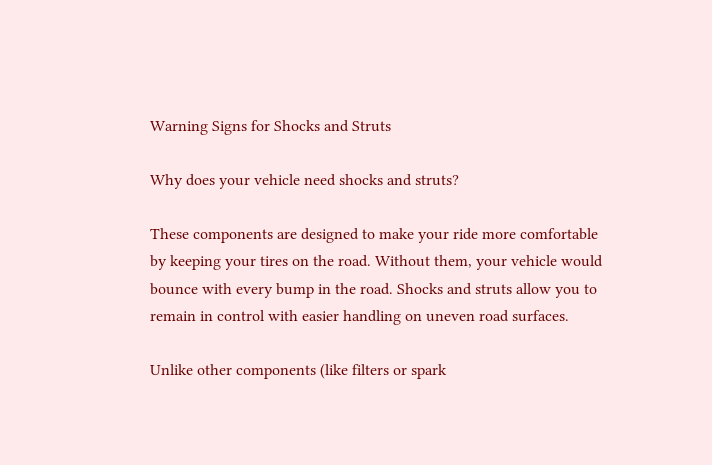Warning Signs for Shocks and Struts

Why does your vehicle need shocks and struts?

These components are designed to make your ride more comfortable by keeping your tires on the road. Without them, your vehicle would bounce with every bump in the road. Shocks and struts allow you to remain in control with easier handling on uneven road surfaces.

Unlike other components (like filters or spark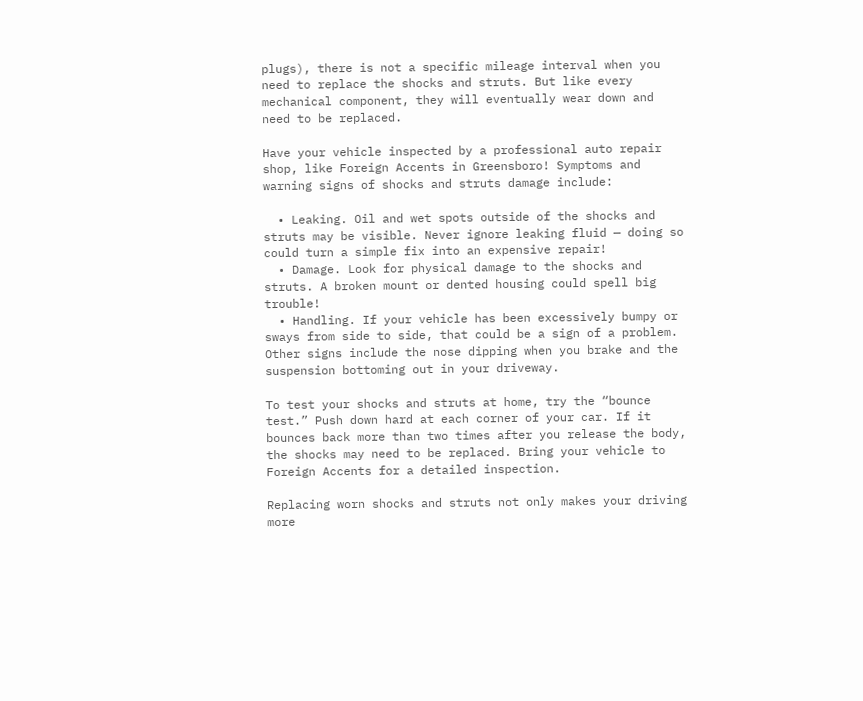plugs), there is not a specific mileage interval when you need to replace the shocks and struts. But like every mechanical component, they will eventually wear down and need to be replaced.

Have your vehicle inspected by a professional auto repair shop, like Foreign Accents in Greensboro! Symptoms and warning signs of shocks and struts damage include:

  • Leaking. Oil and wet spots outside of the shocks and struts may be visible. Never ignore leaking fluid — doing so could turn a simple fix into an expensive repair!
  • Damage. Look for physical damage to the shocks and struts. A broken mount or dented housing could spell big trouble!
  • Handling. If your vehicle has been excessively bumpy or sways from side to side, that could be a sign of a problem. Other signs include the nose dipping when you brake and the suspension bottoming out in your driveway.

To test your shocks and struts at home, try the “bounce test.” Push down hard at each corner of your car. If it bounces back more than two times after you release the body, the shocks may need to be replaced. Bring your vehicle to Foreign Accents for a detailed inspection.

Replacing worn shocks and struts not only makes your driving more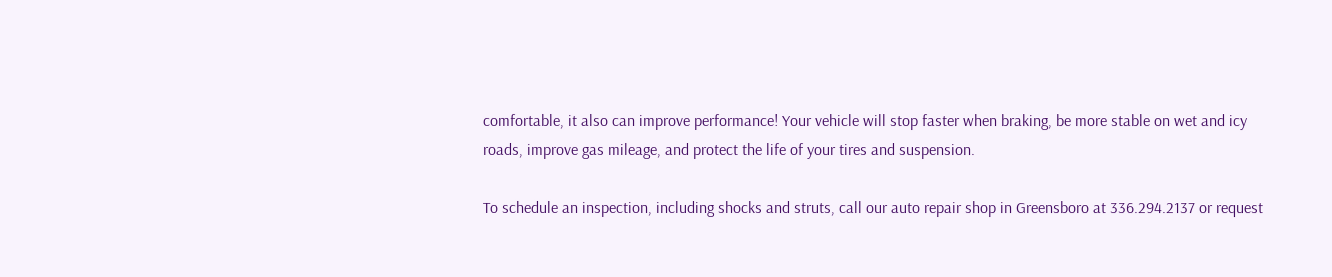comfortable, it also can improve performance! Your vehicle will stop faster when braking, be more stable on wet and icy roads, improve gas mileage, and protect the life of your tires and suspension.

To schedule an inspection, including shocks and struts, call our auto repair shop in Greensboro at 336.294.2137 or request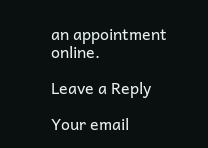an appointment online.

Leave a Reply

Your email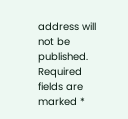address will not be published. Required fields are marked *